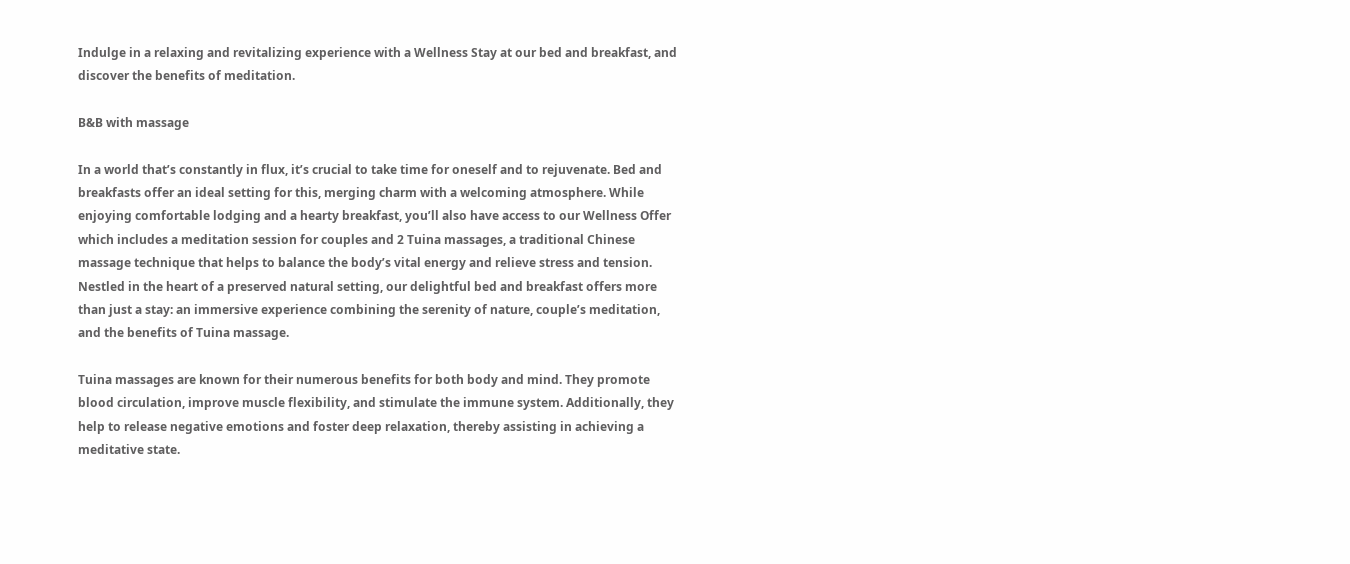Indulge in a relaxing and revitalizing experience with a Wellness Stay at our bed and breakfast, and discover the benefits of meditation.

B&B with massage

In a world that’s constantly in flux, it’s crucial to take time for oneself and to rejuvenate. Bed and breakfasts offer an ideal setting for this, merging charm with a welcoming atmosphere. While enjoying comfortable lodging and a hearty breakfast, you’ll also have access to our Wellness Offer which includes a meditation session for couples and 2 Tuina massages, a traditional Chinese massage technique that helps to balance the body’s vital energy and relieve stress and tension. Nestled in the heart of a preserved natural setting, our delightful bed and breakfast offers more than just a stay: an immersive experience combining the serenity of nature, couple’s meditation, and the benefits of Tuina massage.

Tuina massages are known for their numerous benefits for both body and mind. They promote blood circulation, improve muscle flexibility, and stimulate the immune system. Additionally, they help to release negative emotions and foster deep relaxation, thereby assisting in achieving a meditative state.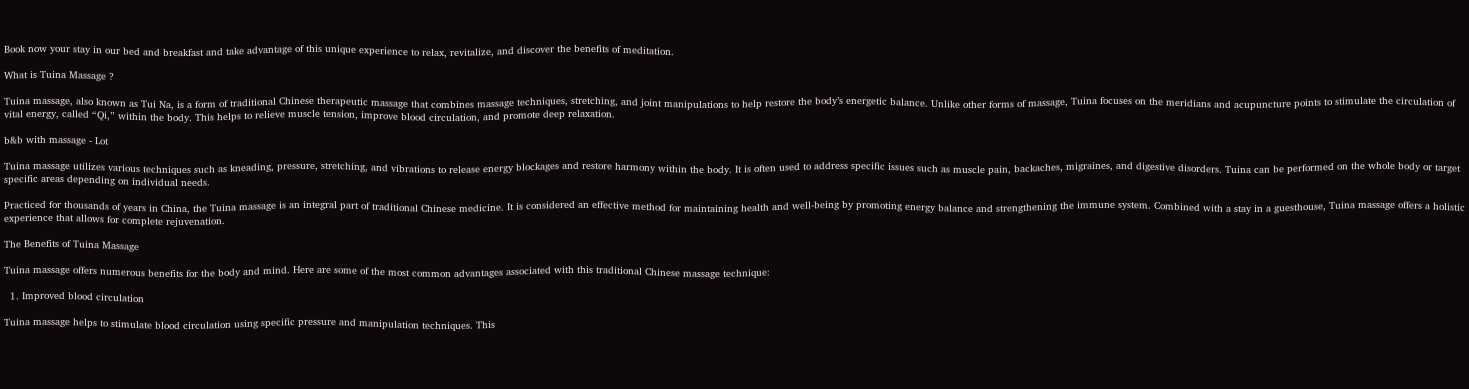Book now your stay in our bed and breakfast and take advantage of this unique experience to relax, revitalize, and discover the benefits of meditation.

What is Tuina Massage ?

Tuina massage, also known as Tui Na, is a form of traditional Chinese therapeutic massage that combines massage techniques, stretching, and joint manipulations to help restore the body’s energetic balance. Unlike other forms of massage, Tuina focuses on the meridians and acupuncture points to stimulate the circulation of vital energy, called “Qi,” within the body. This helps to relieve muscle tension, improve blood circulation, and promote deep relaxation.

b&b with massage - Lot

Tuina massage utilizes various techniques such as kneading, pressure, stretching, and vibrations to release energy blockages and restore harmony within the body. It is often used to address specific issues such as muscle pain, backaches, migraines, and digestive disorders. Tuina can be performed on the whole body or target specific areas depending on individual needs.

Practiced for thousands of years in China, the Tuina massage is an integral part of traditional Chinese medicine. It is considered an effective method for maintaining health and well-being by promoting energy balance and strengthening the immune system. Combined with a stay in a guesthouse, Tuina massage offers a holistic experience that allows for complete rejuvenation.

The Benefits of Tuina Massage

Tuina massage offers numerous benefits for the body and mind. Here are some of the most common advantages associated with this traditional Chinese massage technique:

  1. Improved blood circulation

Tuina massage helps to stimulate blood circulation using specific pressure and manipulation techniques. This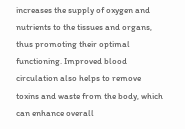increases the supply of oxygen and nutrients to the tissues and organs, thus promoting their optimal functioning. Improved blood circulation also helps to remove toxins and waste from the body, which can enhance overall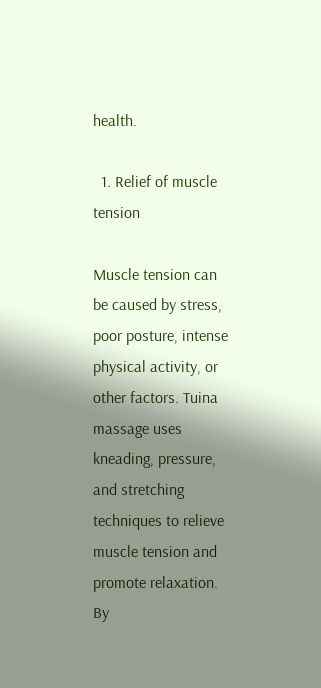health.

  1. Relief of muscle tension

Muscle tension can be caused by stress, poor posture, intense physical activity, or other factors. Tuina massage uses kneading, pressure, and stretching techniques to relieve muscle tension and promote relaxation. By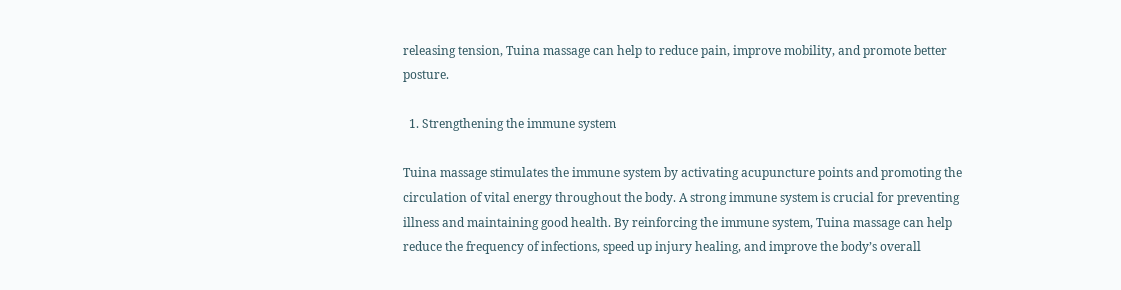releasing tension, Tuina massage can help to reduce pain, improve mobility, and promote better posture.

  1. Strengthening the immune system

Tuina massage stimulates the immune system by activating acupuncture points and promoting the circulation of vital energy throughout the body. A strong immune system is crucial for preventing illness and maintaining good health. By reinforcing the immune system, Tuina massage can help reduce the frequency of infections, speed up injury healing, and improve the body’s overall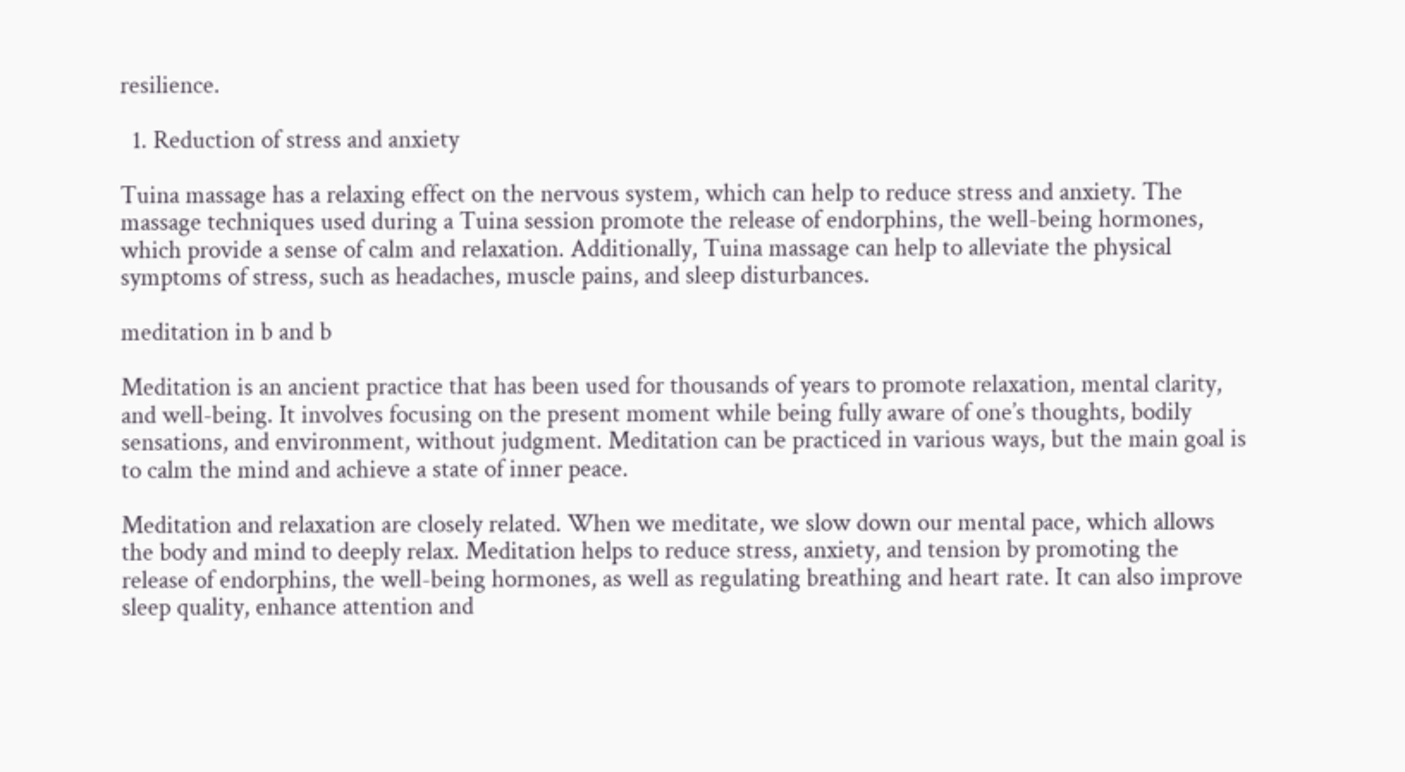resilience.

  1. Reduction of stress and anxiety

Tuina massage has a relaxing effect on the nervous system, which can help to reduce stress and anxiety. The massage techniques used during a Tuina session promote the release of endorphins, the well-being hormones, which provide a sense of calm and relaxation. Additionally, Tuina massage can help to alleviate the physical symptoms of stress, such as headaches, muscle pains, and sleep disturbances.

meditation in b and b

Meditation is an ancient practice that has been used for thousands of years to promote relaxation, mental clarity, and well-being. It involves focusing on the present moment while being fully aware of one’s thoughts, bodily sensations, and environment, without judgment. Meditation can be practiced in various ways, but the main goal is to calm the mind and achieve a state of inner peace.

Meditation and relaxation are closely related. When we meditate, we slow down our mental pace, which allows the body and mind to deeply relax. Meditation helps to reduce stress, anxiety, and tension by promoting the release of endorphins, the well-being hormones, as well as regulating breathing and heart rate. It can also improve sleep quality, enhance attention and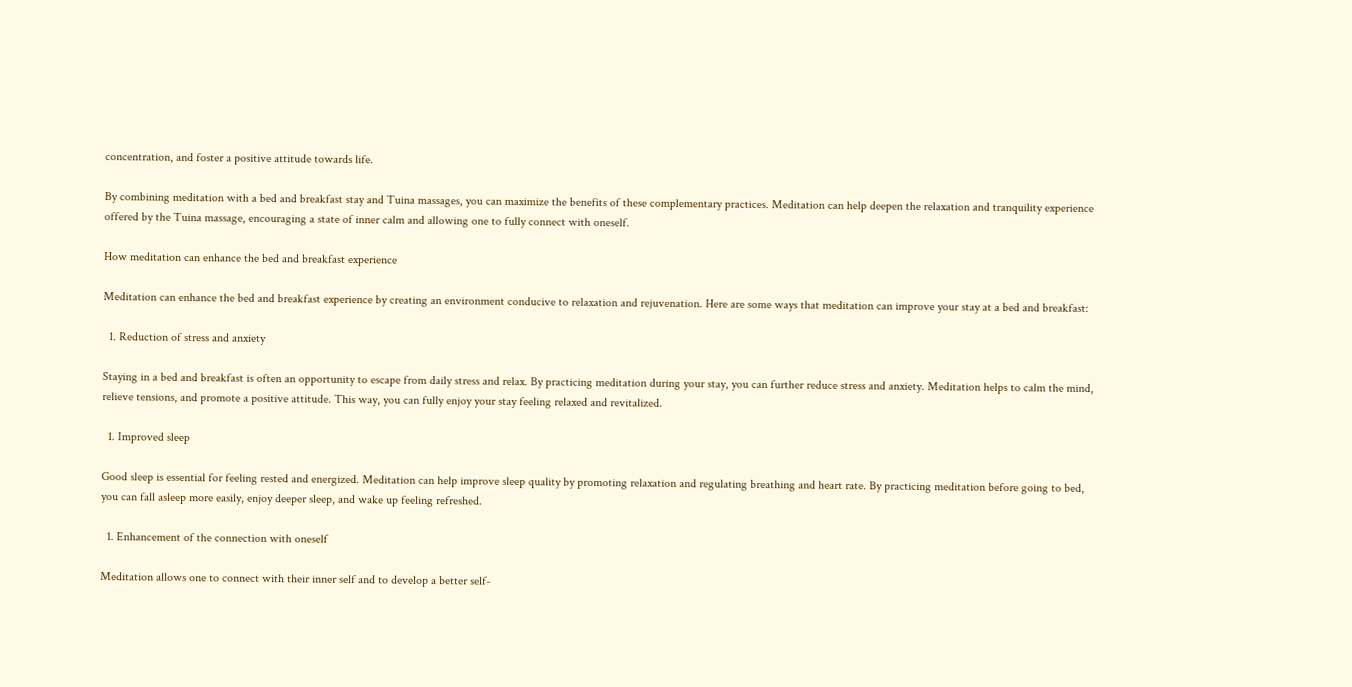concentration, and foster a positive attitude towards life.

By combining meditation with a bed and breakfast stay and Tuina massages, you can maximize the benefits of these complementary practices. Meditation can help deepen the relaxation and tranquility experience offered by the Tuina massage, encouraging a state of inner calm and allowing one to fully connect with oneself.

How meditation can enhance the bed and breakfast experience

Meditation can enhance the bed and breakfast experience by creating an environment conducive to relaxation and rejuvenation. Here are some ways that meditation can improve your stay at a bed and breakfast:

  1. Reduction of stress and anxiety

Staying in a bed and breakfast is often an opportunity to escape from daily stress and relax. By practicing meditation during your stay, you can further reduce stress and anxiety. Meditation helps to calm the mind, relieve tensions, and promote a positive attitude. This way, you can fully enjoy your stay feeling relaxed and revitalized.

  1. Improved sleep

Good sleep is essential for feeling rested and energized. Meditation can help improve sleep quality by promoting relaxation and regulating breathing and heart rate. By practicing meditation before going to bed, you can fall asleep more easily, enjoy deeper sleep, and wake up feeling refreshed.

  1. Enhancement of the connection with oneself

Meditation allows one to connect with their inner self and to develop a better self-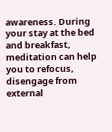awareness. During your stay at the bed and breakfast, meditation can help you to refocus, disengage from external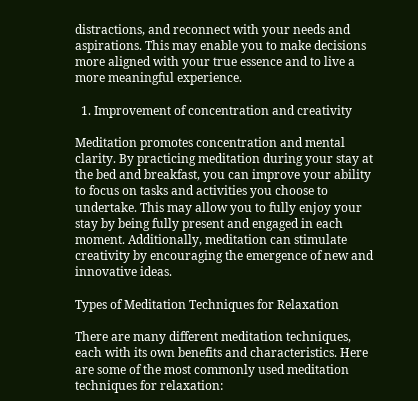distractions, and reconnect with your needs and aspirations. This may enable you to make decisions more aligned with your true essence and to live a more meaningful experience.

  1. Improvement of concentration and creativity

Meditation promotes concentration and mental clarity. By practicing meditation during your stay at the bed and breakfast, you can improve your ability to focus on tasks and activities you choose to undertake. This may allow you to fully enjoy your stay by being fully present and engaged in each moment. Additionally, meditation can stimulate creativity by encouraging the emergence of new and innovative ideas.

Types of Meditation Techniques for Relaxation

There are many different meditation techniques, each with its own benefits and characteristics. Here are some of the most commonly used meditation techniques for relaxation: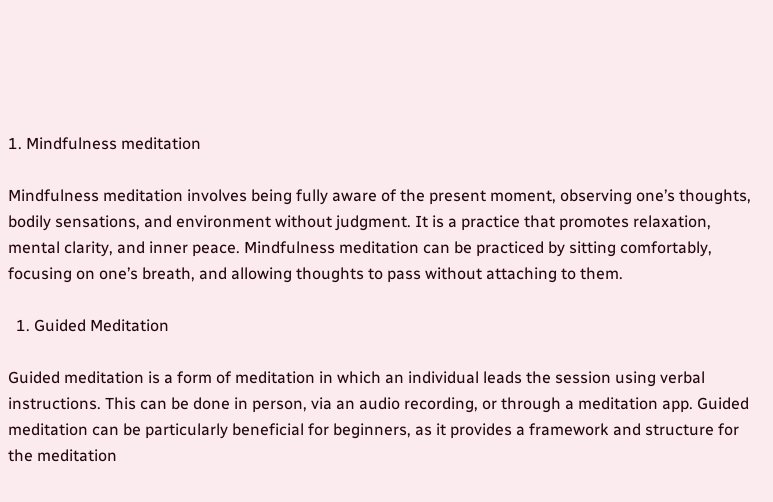1. Mindfulness meditation

Mindfulness meditation involves being fully aware of the present moment, observing one’s thoughts, bodily sensations, and environment without judgment. It is a practice that promotes relaxation, mental clarity, and inner peace. Mindfulness meditation can be practiced by sitting comfortably, focusing on one’s breath, and allowing thoughts to pass without attaching to them.

  1. Guided Meditation

Guided meditation is a form of meditation in which an individual leads the session using verbal instructions. This can be done in person, via an audio recording, or through a meditation app. Guided meditation can be particularly beneficial for beginners, as it provides a framework and structure for the meditation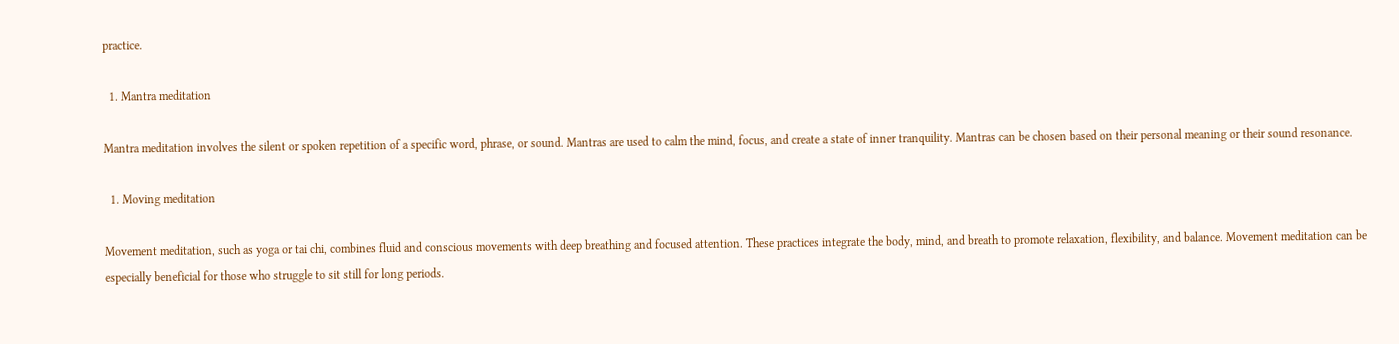practice.

  1. Mantra meditation

Mantra meditation involves the silent or spoken repetition of a specific word, phrase, or sound. Mantras are used to calm the mind, focus, and create a state of inner tranquility. Mantras can be chosen based on their personal meaning or their sound resonance.

  1. Moving meditation

Movement meditation, such as yoga or tai chi, combines fluid and conscious movements with deep breathing and focused attention. These practices integrate the body, mind, and breath to promote relaxation, flexibility, and balance. Movement meditation can be especially beneficial for those who struggle to sit still for long periods.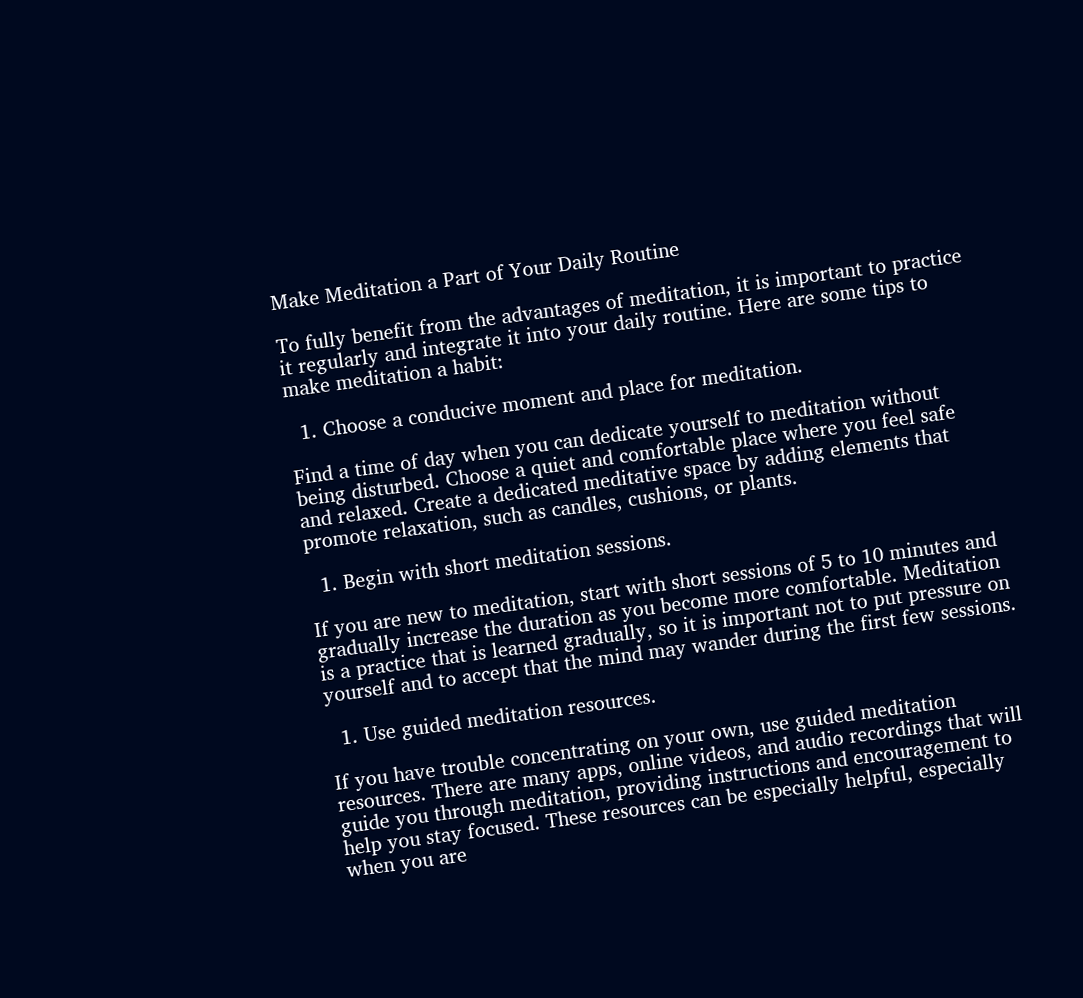Make Meditation a Part of Your Daily Routine

To fully benefit from the advantages of meditation, it is important to practice it regularly and integrate it into your daily routine. Here are some tips to make meditation a habit:

  1. Choose a conducive moment and place for meditation.

Find a time of day when you can dedicate yourself to meditation without being disturbed. Choose a quiet and comfortable place where you feel safe and relaxed. Create a dedicated meditative space by adding elements that promote relaxation, such as candles, cushions, or plants.

  1. Begin with short meditation sessions.

If you are new to meditation, start with short sessions of 5 to 10 minutes and gradually increase the duration as you become more comfortable. Meditation is a practice that is learned gradually, so it is important not to put pressure on yourself and to accept that the mind may wander during the first few sessions.

  1. Use guided meditation resources.

If you have trouble concentrating on your own, use guided meditation resources. There are many apps, online videos, and audio recordings that will guide you through meditation, providing instructions and encouragement to help you stay focused. These resources can be especially helpful, especially when you are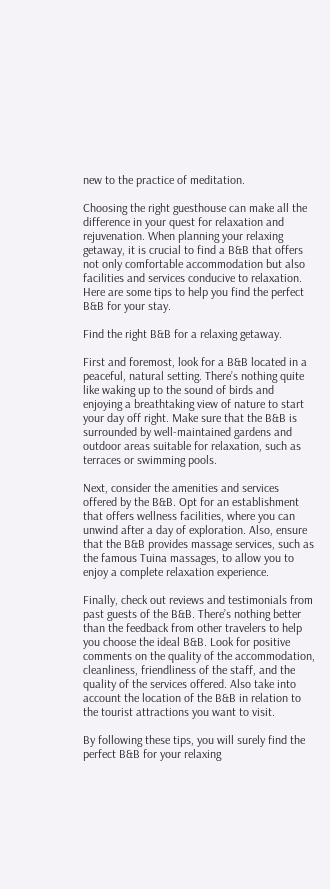new to the practice of meditation.

Choosing the right guesthouse can make all the difference in your quest for relaxation and rejuvenation. When planning your relaxing getaway, it is crucial to find a B&B that offers not only comfortable accommodation but also facilities and services conducive to relaxation. Here are some tips to help you find the perfect B&B for your stay.

Find the right B&B for a relaxing getaway.

First and foremost, look for a B&B located in a peaceful, natural setting. There’s nothing quite like waking up to the sound of birds and enjoying a breathtaking view of nature to start your day off right. Make sure that the B&B is surrounded by well-maintained gardens and outdoor areas suitable for relaxation, such as terraces or swimming pools.

Next, consider the amenities and services offered by the B&B. Opt for an establishment that offers wellness facilities, where you can unwind after a day of exploration. Also, ensure that the B&B provides massage services, such as the famous Tuina massages, to allow you to enjoy a complete relaxation experience.

Finally, check out reviews and testimonials from past guests of the B&B. There’s nothing better than the feedback from other travelers to help you choose the ideal B&B. Look for positive comments on the quality of the accommodation, cleanliness, friendliness of the staff, and the quality of the services offered. Also take into account the location of the B&B in relation to the tourist attractions you want to visit.

By following these tips, you will surely find the perfect B&B for your relaxing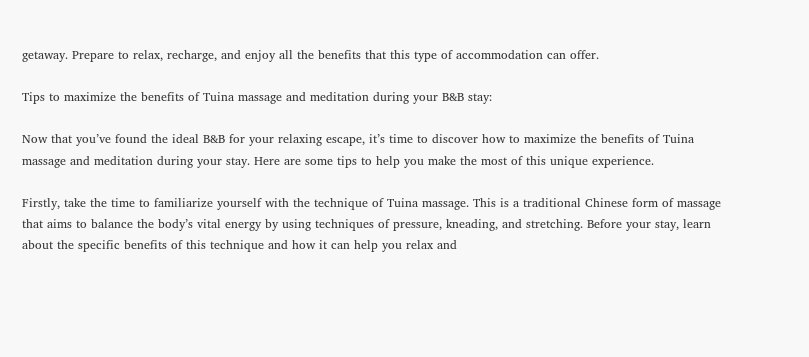getaway. Prepare to relax, recharge, and enjoy all the benefits that this type of accommodation can offer.

Tips to maximize the benefits of Tuina massage and meditation during your B&B stay:

Now that you’ve found the ideal B&B for your relaxing escape, it’s time to discover how to maximize the benefits of Tuina massage and meditation during your stay. Here are some tips to help you make the most of this unique experience.

Firstly, take the time to familiarize yourself with the technique of Tuina massage. This is a traditional Chinese form of massage that aims to balance the body’s vital energy by using techniques of pressure, kneading, and stretching. Before your stay, learn about the specific benefits of this technique and how it can help you relax and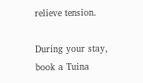relieve tension.

During your stay, book a Tuina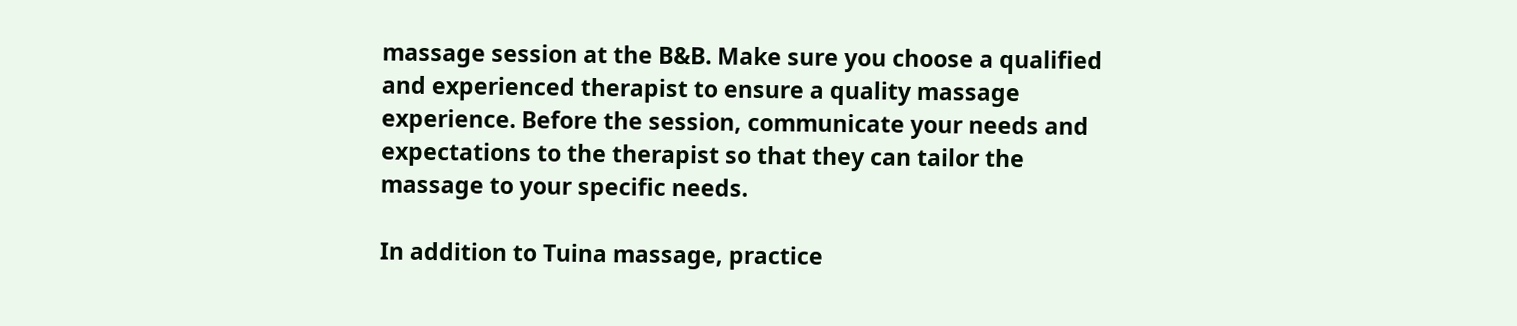massage session at the B&B. Make sure you choose a qualified and experienced therapist to ensure a quality massage experience. Before the session, communicate your needs and expectations to the therapist so that they can tailor the massage to your specific needs.

In addition to Tuina massage, practice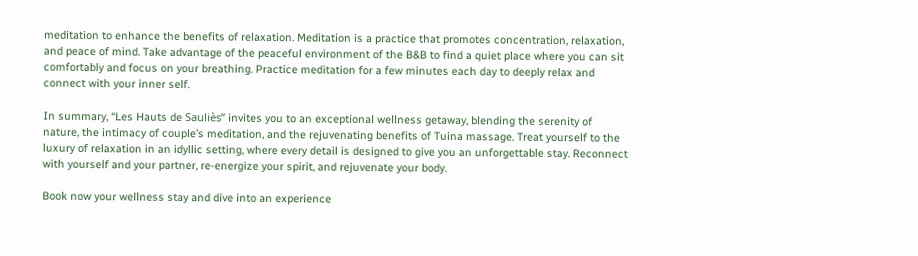meditation to enhance the benefits of relaxation. Meditation is a practice that promotes concentration, relaxation, and peace of mind. Take advantage of the peaceful environment of the B&B to find a quiet place where you can sit comfortably and focus on your breathing. Practice meditation for a few minutes each day to deeply relax and connect with your inner self.

In summary, “Les Hauts de Sauliès” invites you to an exceptional wellness getaway, blending the serenity of nature, the intimacy of couple’s meditation, and the rejuvenating benefits of Tuina massage. Treat yourself to the luxury of relaxation in an idyllic setting, where every detail is designed to give you an unforgettable stay. Reconnect with yourself and your partner, re-energize your spirit, and rejuvenate your body.

Book now your wellness stay and dive into an experience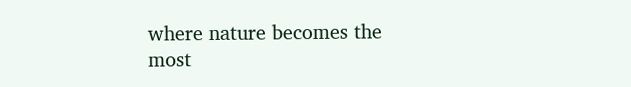where nature becomes the most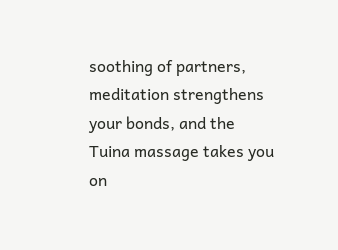soothing of partners, meditation strengthens your bonds, and the Tuina massage takes you on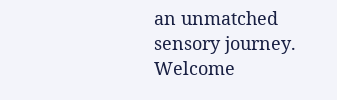an unmatched sensory journey. Welcome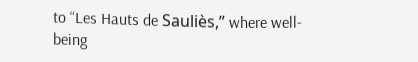to “Les Hauts de Sauliès,” where well-being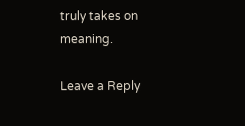truly takes on meaning.

Leave a Reply